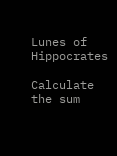Lunes of Hippocrates

Calculate the sum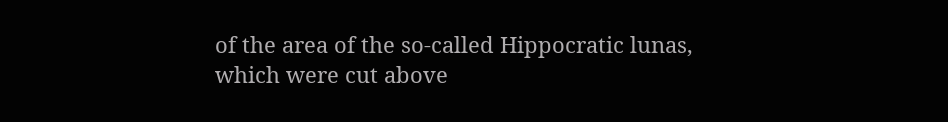of the area of the so-called Hippocratic lunas, which were cut above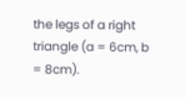the legs of a right triangle (a = 6cm, b = 8cm).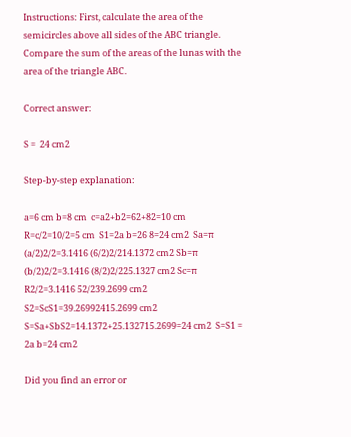Instructions: First, calculate the area of the semicircles above all sides of the ABC triangle. Compare the sum of the areas of the lunas with the area of the triangle ABC.

Correct answer:

S =  24 cm2

Step-by-step explanation:

a=6 cm b=8 cm  c=a2+b2=62+82=10 cm R=c/2=10/2=5 cm  S1=2a b=26 8=24 cm2  Sa=π (a/2)2/2=3.1416 (6/2)2/214.1372 cm2 Sb=π (b/2)2/2=3.1416 (8/2)2/225.1327 cm2 Sc=π R2/2=3.1416 52/239.2699 cm2  S2=ScS1=39.26992415.2699 cm2  S=Sa+SbS2=14.1372+25.132715.2699=24 cm2  S=S1 = 2a b=24 cm2

Did you find an error or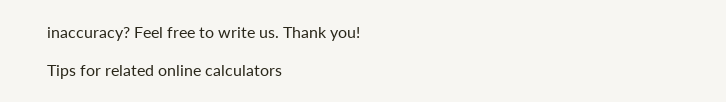inaccuracy? Feel free to write us. Thank you!

Tips for related online calculators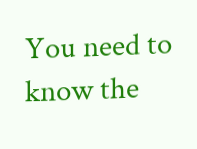You need to know the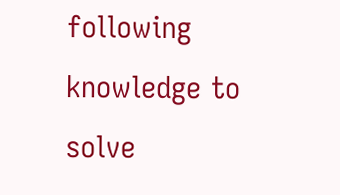following knowledge to solve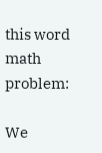this word math problem:

We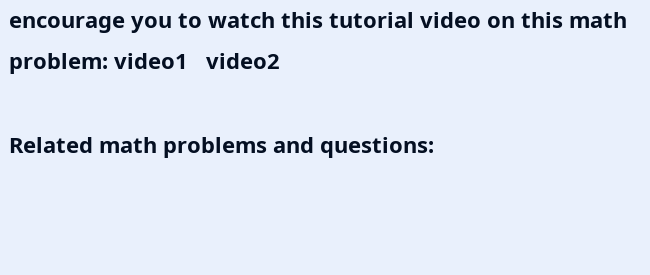encourage you to watch this tutorial video on this math problem: video1   video2

Related math problems and questions: